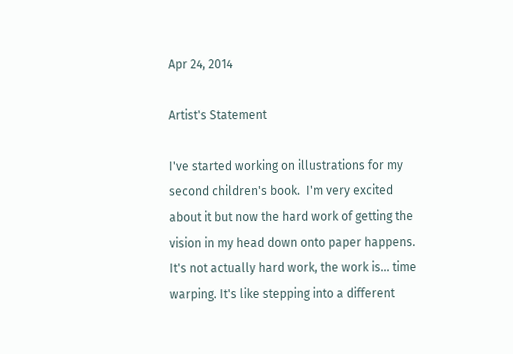Apr 24, 2014

Artist's Statement

I've started working on illustrations for my second children's book.  I'm very excited about it but now the hard work of getting the vision in my head down onto paper happens.  It's not actually hard work, the work is... time warping. It's like stepping into a different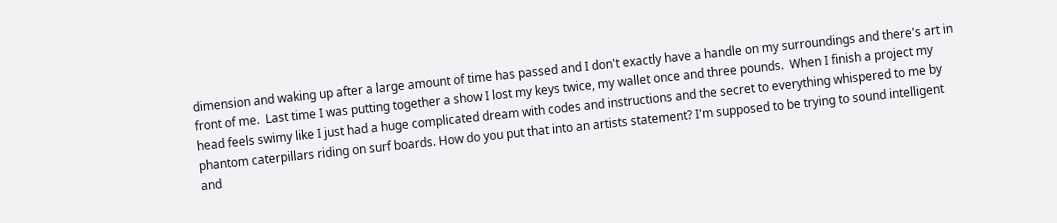dimension and waking up after a large amount of time has passed and I don't exactly have a handle on my surroundings and there's art in front of me.  Last time I was putting together a show I lost my keys twice, my wallet once and three pounds.  When I finish a project my head feels swimy like I just had a huge complicated dream with codes and instructions and the secret to everything whispered to me by phantom caterpillars riding on surf boards. How do you put that into an artists statement? I'm supposed to be trying to sound intelligent and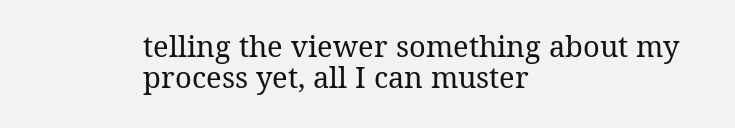telling the viewer something about my process yet, all I can muster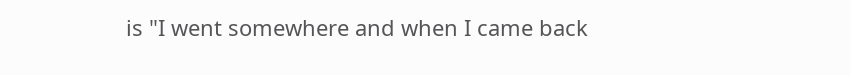is "I went somewhere and when I came back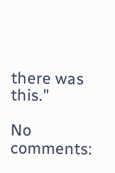there was this."

No comments: